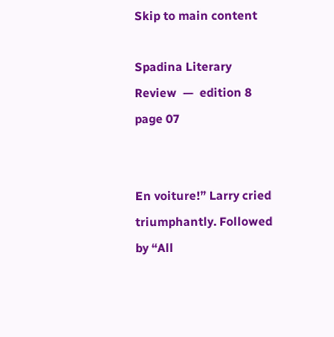Skip to main content

Spadina Literary Review  —  edition 8 page 07


En voiture!” Larry cried triumphantly. Followed by “All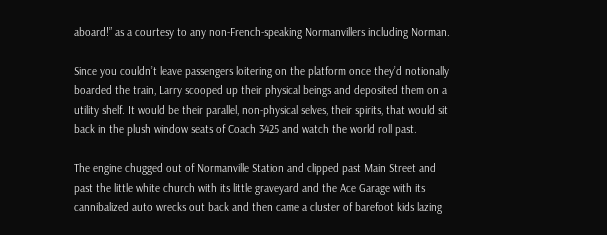aboard!” as a courtesy to any non-French-speaking Normanvillers including Norman.

Since you couldn’t leave passengers loitering on the platform once they’d notionally boarded the train, Larry scooped up their physical beings and deposited them on a utility shelf. It would be their parallel, non-physical selves, their spirits, that would sit back in the plush window seats of Coach 3425 and watch the world roll past.

The engine chugged out of Normanville Station and clipped past Main Street and past the little white church with its little graveyard and the Ace Garage with its cannibalized auto wrecks out back and then came a cluster of barefoot kids lazing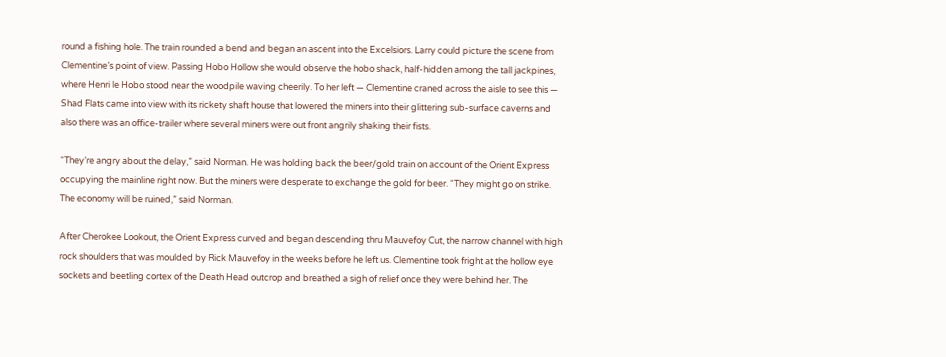round a fishing hole. The train rounded a bend and began an ascent into the Excelsiors. Larry could picture the scene from Clementine’s point of view. Passing Hobo Hollow she would observe the hobo shack, half-hidden among the tall jackpines, where Henri le Hobo stood near the woodpile waving cheerily. To her left — Clementine craned across the aisle to see this — Shad Flats came into view with its rickety shaft house that lowered the miners into their glittering sub-surface caverns and also there was an office-trailer where several miners were out front angrily shaking their fists.

“They’re angry about the delay,” said Norman. He was holding back the beer/gold train on account of the Orient Express occupying the mainline right now. But the miners were desperate to exchange the gold for beer. “They might go on strike. The economy will be ruined,” said Norman.

After Cherokee Lookout, the Orient Express curved and began descending thru Mauvefoy Cut, the narrow channel with high rock shoulders that was moulded by Rick Mauvefoy in the weeks before he left us. Clementine took fright at the hollow eye sockets and beetling cortex of the Death Head outcrop and breathed a sigh of relief once they were behind her. The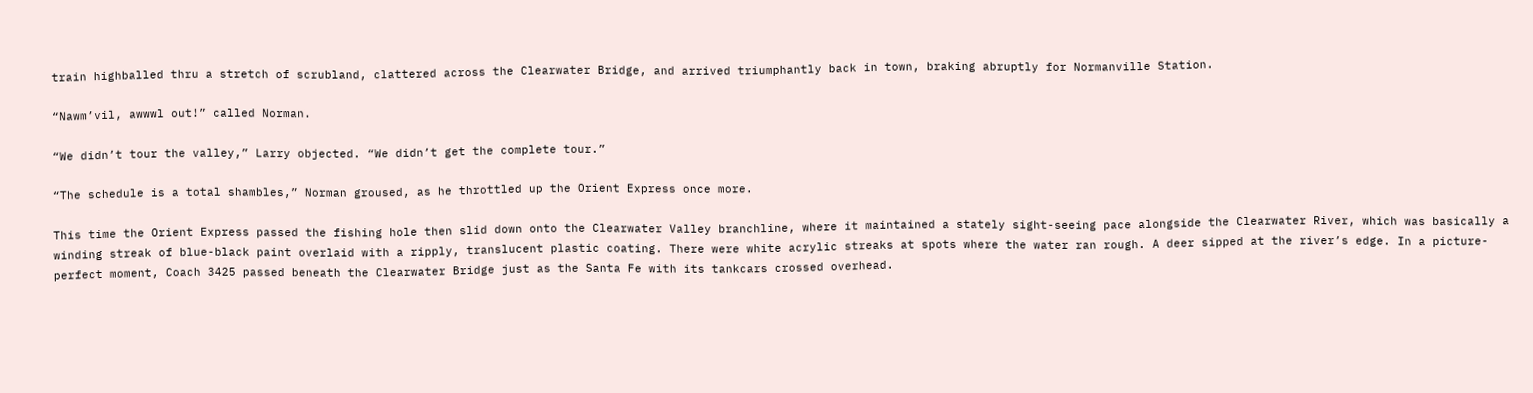train highballed thru a stretch of scrubland, clattered across the Clearwater Bridge, and arrived triumphantly back in town, braking abruptly for Normanville Station.

“Nawm’vil, awwwl out!” called Norman.

“We didn’t tour the valley,” Larry objected. “We didn’t get the complete tour.”

“The schedule is a total shambles,” Norman groused, as he throttled up the Orient Express once more.

This time the Orient Express passed the fishing hole then slid down onto the Clearwater Valley branchline, where it maintained a stately sight-seeing pace alongside the Clearwater River, which was basically a winding streak of blue-black paint overlaid with a ripply, translucent plastic coating. There were white acrylic streaks at spots where the water ran rough. A deer sipped at the river’s edge. In a picture-perfect moment, Coach 3425 passed beneath the Clearwater Bridge just as the Santa Fe with its tankcars crossed overhead.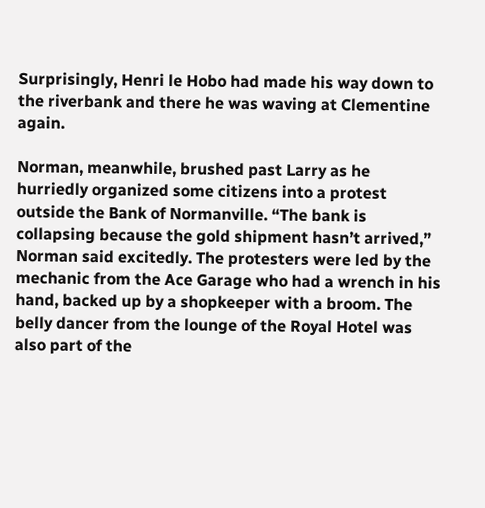Surprisingly, Henri le Hobo had made his way down to the riverbank and there he was waving at Clementine again.

Norman, meanwhile, brushed past Larry as he hurriedly organized some citizens into a protest outside the Bank of Normanville. “The bank is collapsing because the gold shipment hasn’t arrived,” Norman said excitedly. The protesters were led by the mechanic from the Ace Garage who had a wrench in his hand, backed up by a shopkeeper with a broom. The belly dancer from the lounge of the Royal Hotel was also part of the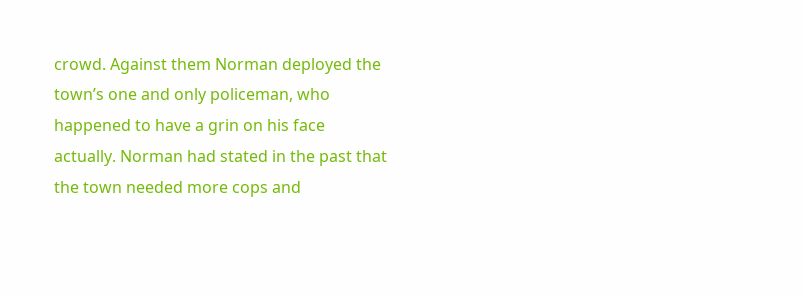crowd. Against them Norman deployed the town’s one and only policeman, who happened to have a grin on his face actually. Norman had stated in the past that the town needed more cops and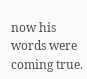now his words were coming true.